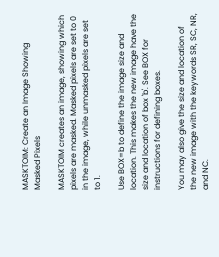MASKTOIM: Create an Image Showing Masked Pixels

MASKTOIM creates an image, showing which pixels are masked. Masked pixels are set to 0 in the image, while unmasked pixels are set to 1.

Use BOX=b to define the image size and location. This makes the new image have the size and location of box 'b'. See BOX for instructions for defining boxes.

You may also give the size and location of the new image with the keywords SR, SC, NR, and NC.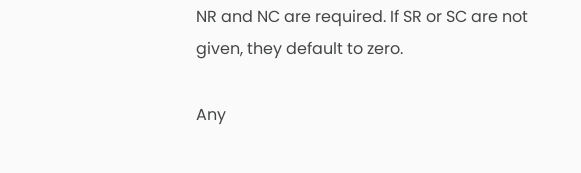NR and NC are required. If SR or SC are not given, they default to zero.

Any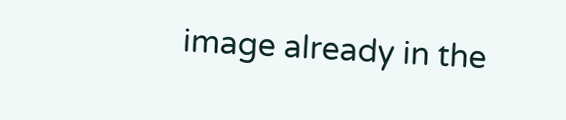image already in the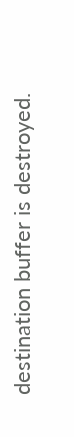destination buffer is destroyed.